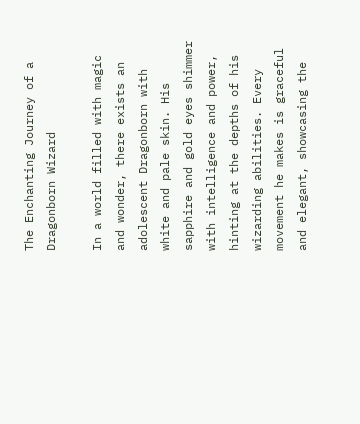The Enchanting Journey of a Dragonborn Wizard

In a world filled with magic and wonder, there exists an adolescent Dragonborn with white and pale skin. His sapphire and gold eyes shimmer with intelligence and power, hinting at the depths of his wizarding abilities. Every movement he makes is graceful and elegant, showcasing the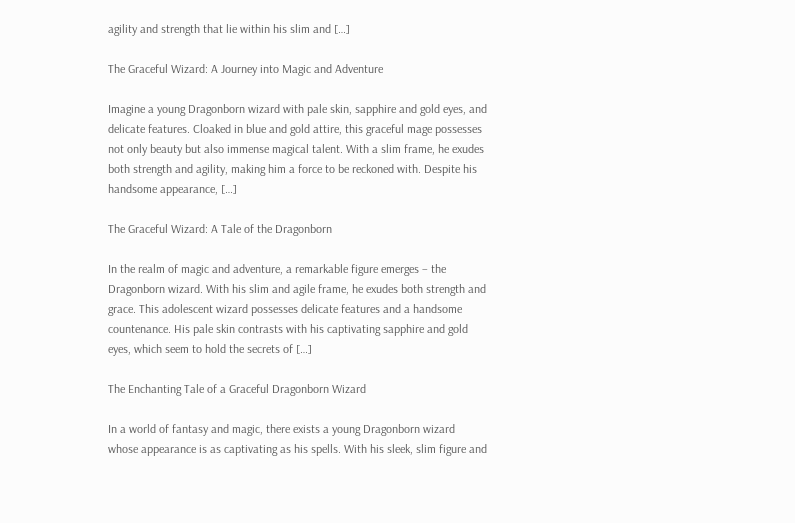agility and strength that lie within his slim and […]

The Graceful Wizard: A Journey into Magic and Adventure

Imagine a young Dragonborn wizard with pale skin, sapphire and gold eyes, and delicate features. Cloaked in blue and gold attire, this graceful mage possesses not only beauty but also immense magical talent. With a slim frame, he exudes both strength and agility, making him a force to be reckoned with. Despite his handsome appearance, […]

The Graceful Wizard: A Tale of the Dragonborn

In the realm of magic and adventure, a remarkable figure emerges – the Dragonborn wizard. With his slim and agile frame, he exudes both strength and grace. This adolescent wizard possesses delicate features and a handsome countenance. His pale skin contrasts with his captivating sapphire and gold eyes, which seem to hold the secrets of […]

The Enchanting Tale of a Graceful Dragonborn Wizard

In a world of fantasy and magic, there exists a young Dragonborn wizard whose appearance is as captivating as his spells. With his sleek, slim figure and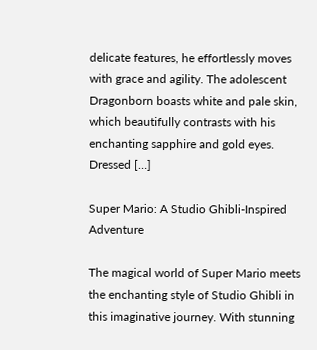delicate features, he effortlessly moves with grace and agility. The adolescent Dragonborn boasts white and pale skin, which beautifully contrasts with his enchanting sapphire and gold eyes. Dressed […]

Super Mario: A Studio Ghibli-Inspired Adventure

The magical world of Super Mario meets the enchanting style of Studio Ghibli in this imaginative journey. With stunning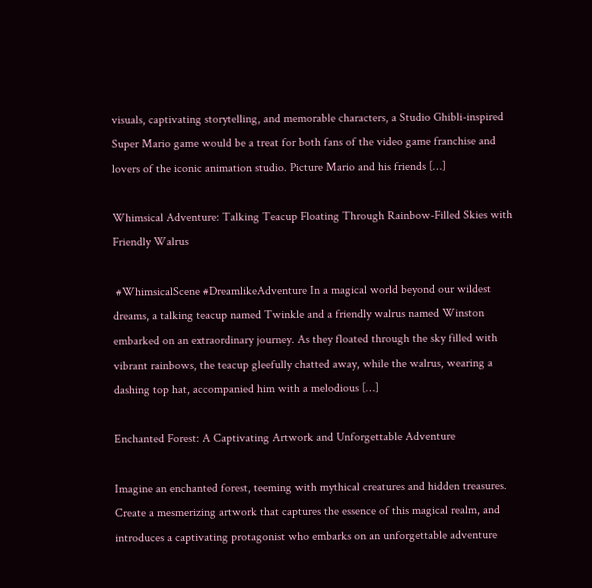visuals, captivating storytelling, and memorable characters, a Studio Ghibli-inspired Super Mario game would be a treat for both fans of the video game franchise and lovers of the iconic animation studio. Picture Mario and his friends […]

Whimsical Adventure: Talking Teacup Floating Through Rainbow-Filled Skies with Friendly Walrus

 #WhimsicalScene #DreamlikeAdventure In a magical world beyond our wildest dreams, a talking teacup named Twinkle and a friendly walrus named Winston embarked on an extraordinary journey. As they floated through the sky filled with vibrant rainbows, the teacup gleefully chatted away, while the walrus, wearing a dashing top hat, accompanied him with a melodious […]

Enchanted Forest: A Captivating Artwork and Unforgettable Adventure

Imagine an enchanted forest, teeming with mythical creatures and hidden treasures. Create a mesmerizing artwork that captures the essence of this magical realm, and introduces a captivating protagonist who embarks on an unforgettable adventure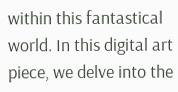within this fantastical world. In this digital art piece, we delve into the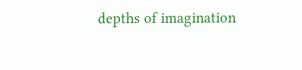depths of imagination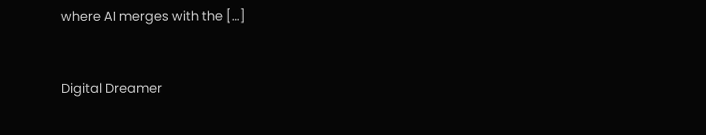where AI merges with the […]


Digital Dreamer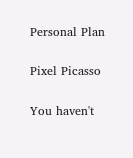Personal Plan


Pixel Picasso


You haven't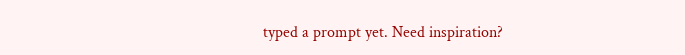typed a prompt yet. Need inspiration?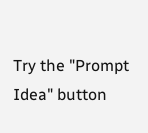Try the "Prompt Idea" button